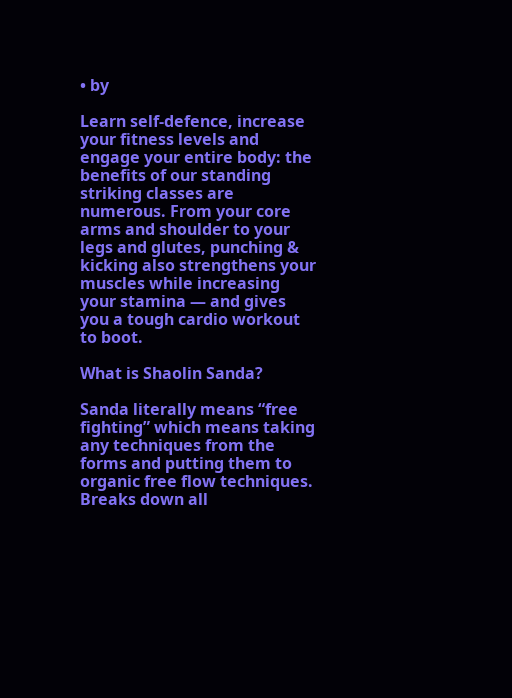• by

Learn self-defence, increase your fitness levels and engage your entire body: the benefits of our standing striking classes are numerous. From your core arms and shoulder to your legs and glutes, punching & kicking also strengthens your muscles while increasing your stamina — and gives you a tough cardio workout to boot.

What is Shaolin Sanda?

Sanda literally means “free fighting” which means taking any techniques from the forms and putting them to organic free flow techniques. Breaks down all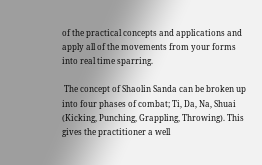of the practical concepts and applications and apply all of the movements from your forms into real time sparring.

 The concept of Shaolin Sanda can be broken up into four phases of combat; Ti, Da, Na, Shuai (Kicking, Punching, Grappling, Throwing). This gives the practitioner a well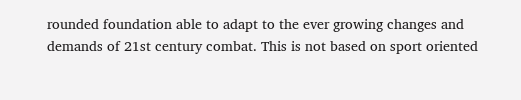rounded foundation able to adapt to the ever growing changes and demands of 21st century combat. This is not based on sport oriented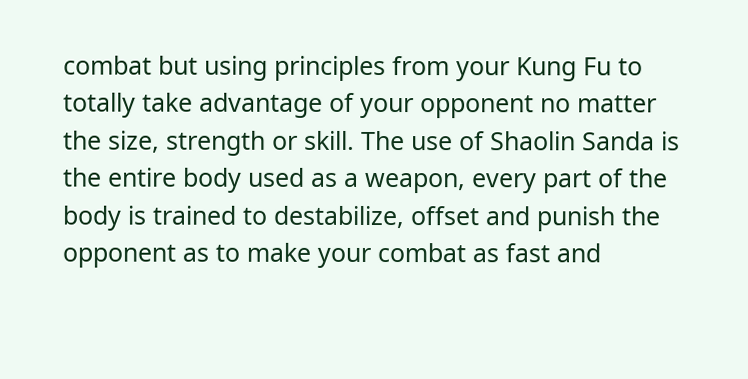combat but using principles from your Kung Fu to totally take advantage of your opponent no matter the size, strength or skill. The use of Shaolin Sanda is the entire body used as a weapon, every part of the body is trained to destabilize, offset and punish the opponent as to make your combat as fast and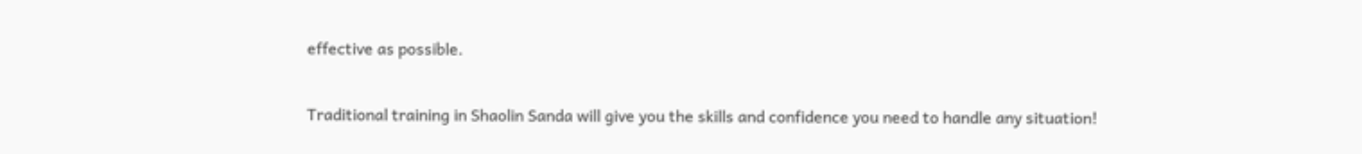effective as possible.

Traditional training in Shaolin Sanda will give you the skills and confidence you need to handle any situation!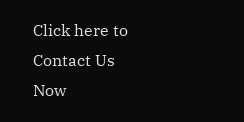Click here to Contact Us Now